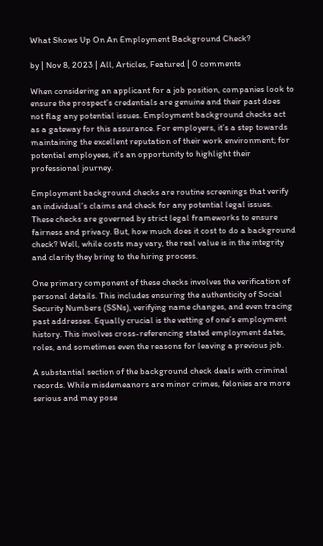What Shows Up On An Employment Background Check?

by | Nov 8, 2023 | All, Articles, Featured | 0 comments

When considering an applicant for a job position, companies look to ensure the prospect’s credentials are genuine and their past does not flag any potential issues. Employment background checks act as a gateway for this assurance. For employers, it’s a step towards maintaining the excellent reputation of their work environment; for potential employees, it’s an opportunity to highlight their professional journey.

Employment background checks are routine screenings that verify an individual’s claims and check for any potential legal issues. These checks are governed by strict legal frameworks to ensure fairness and privacy. But, how much does it cost to do a background check? Well, while costs may vary, the real value is in the integrity and clarity they bring to the hiring process.

One primary component of these checks involves the verification of personal details. This includes ensuring the authenticity of Social Security Numbers (SSNs), verifying name changes, and even tracing past addresses. Equally crucial is the vetting of one’s employment history. This involves cross-referencing stated employment dates, roles, and sometimes even the reasons for leaving a previous job.

A substantial section of the background check deals with criminal records. While misdemeanors are minor crimes, felonies are more serious and may pose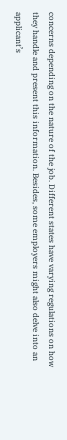concerns depending on the nature of the job. Different states have varying regulations on how they handle and present this information. Besides, some employers might also delve into an applicant’s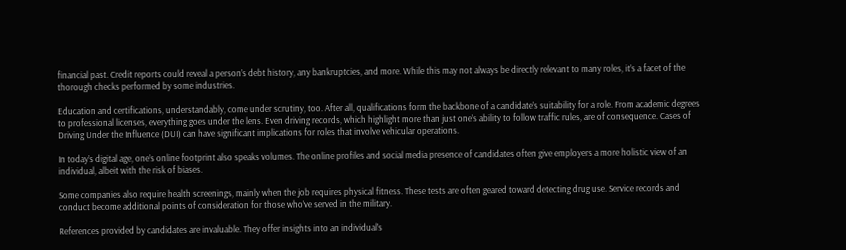financial past. Credit reports could reveal a person’s debt history, any bankruptcies, and more. While this may not always be directly relevant to many roles, it’s a facet of the thorough checks performed by some industries.

Education and certifications, understandably, come under scrutiny, too. After all, qualifications form the backbone of a candidate’s suitability for a role. From academic degrees to professional licenses, everything goes under the lens. Even driving records, which highlight more than just one’s ability to follow traffic rules, are of consequence. Cases of Driving Under the Influence (DUI) can have significant implications for roles that involve vehicular operations.

In today’s digital age, one’s online footprint also speaks volumes. The online profiles and social media presence of candidates often give employers a more holistic view of an individual, albeit with the risk of biases.

Some companies also require health screenings, mainly when the job requires physical fitness. These tests are often geared toward detecting drug use. Service records and conduct become additional points of consideration for those who’ve served in the military.

References provided by candidates are invaluable. They offer insights into an individual’s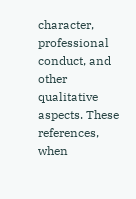character, professional conduct, and other qualitative aspects. These references, when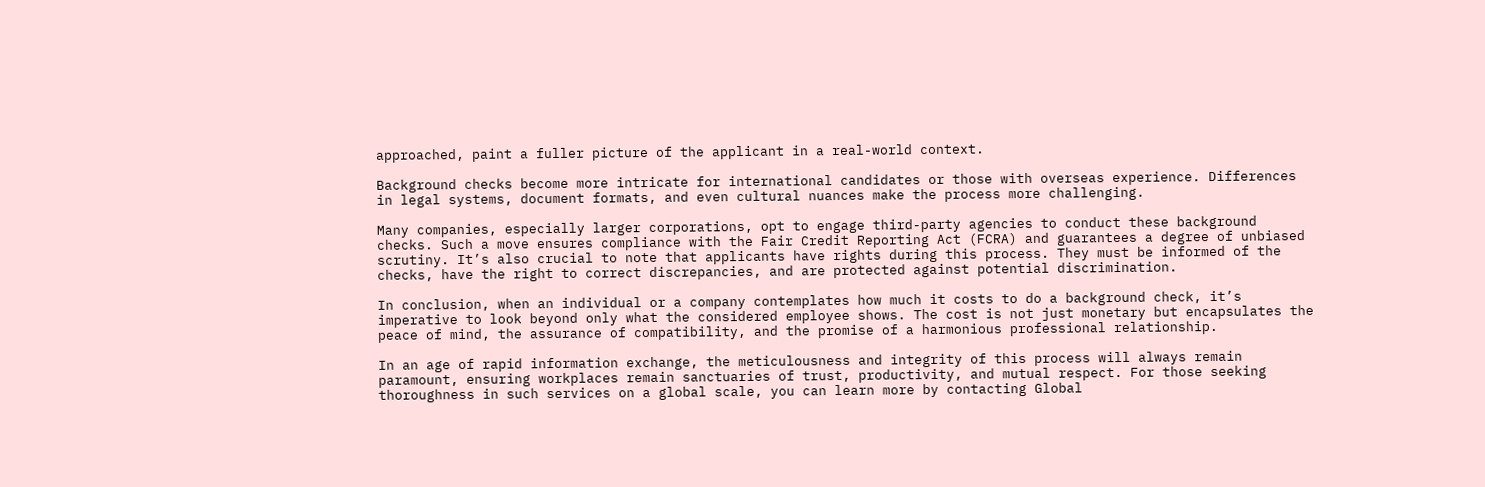approached, paint a fuller picture of the applicant in a real-world context.

Background checks become more intricate for international candidates or those with overseas experience. Differences in legal systems, document formats, and even cultural nuances make the process more challenging.

Many companies, especially larger corporations, opt to engage third-party agencies to conduct these background checks. Such a move ensures compliance with the Fair Credit Reporting Act (FCRA) and guarantees a degree of unbiased scrutiny. It’s also crucial to note that applicants have rights during this process. They must be informed of the checks, have the right to correct discrepancies, and are protected against potential discrimination.

In conclusion, when an individual or a company contemplates how much it costs to do a background check, it’s imperative to look beyond only what the considered employee shows. The cost is not just monetary but encapsulates the peace of mind, the assurance of compatibility, and the promise of a harmonious professional relationship.

In an age of rapid information exchange, the meticulousness and integrity of this process will always remain paramount, ensuring workplaces remain sanctuaries of trust, productivity, and mutual respect. For those seeking thoroughness in such services on a global scale, you can learn more by contacting Global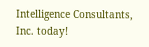Intelligence Consultants, Inc. today!